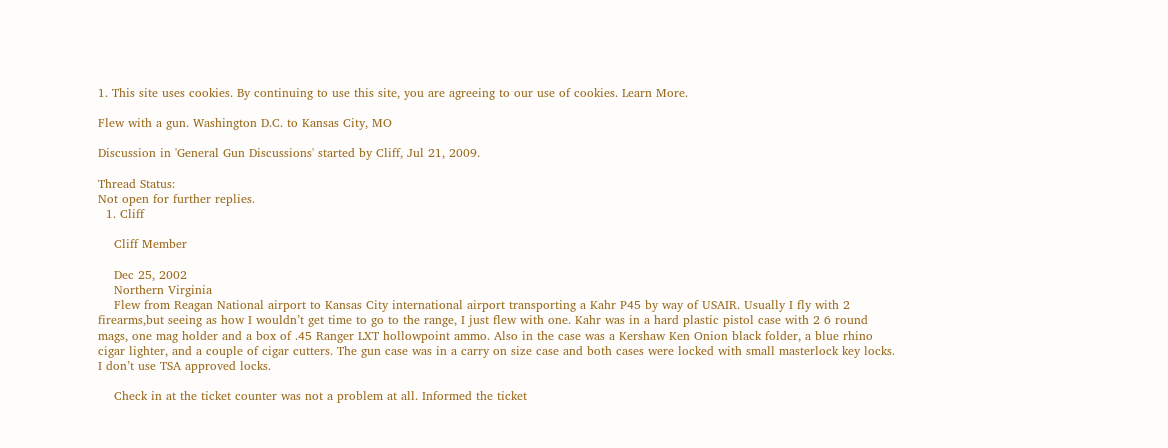1. This site uses cookies. By continuing to use this site, you are agreeing to our use of cookies. Learn More.

Flew with a gun. Washington D.C. to Kansas City, MO

Discussion in 'General Gun Discussions' started by Cliff, Jul 21, 2009.

Thread Status:
Not open for further replies.
  1. Cliff

    Cliff Member

    Dec 25, 2002
    Northern Virginia
    Flew from Reagan National airport to Kansas City international airport transporting a Kahr P45 by way of USAIR. Usually I fly with 2 firearms,but seeing as how I wouldn’t get time to go to the range, I just flew with one. Kahr was in a hard plastic pistol case with 2 6 round mags, one mag holder and a box of .45 Ranger LXT hollowpoint ammo. Also in the case was a Kershaw Ken Onion black folder, a blue rhino cigar lighter, and a couple of cigar cutters. The gun case was in a carry on size case and both cases were locked with small masterlock key locks. I don’t use TSA approved locks.

    Check in at the ticket counter was not a problem at all. Informed the ticket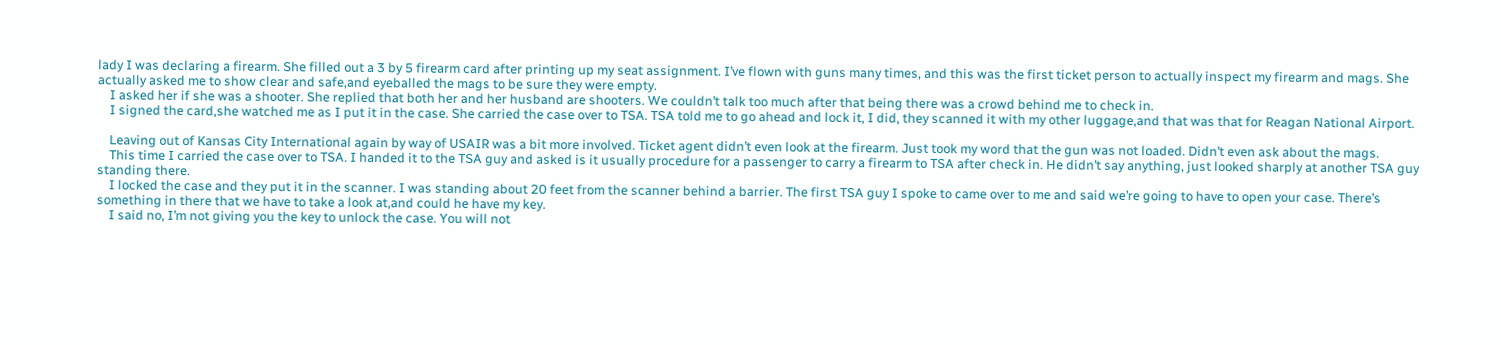lady I was declaring a firearm. She filled out a 3 by 5 firearm card after printing up my seat assignment. I’ve flown with guns many times, and this was the first ticket person to actually inspect my firearm and mags. She actually asked me to show clear and safe,and eyeballed the mags to be sure they were empty.
    I asked her if she was a shooter. She replied that both her and her husband are shooters. We couldn’t talk too much after that being there was a crowd behind me to check in.
    I signed the card,she watched me as I put it in the case. She carried the case over to TSA. TSA told me to go ahead and lock it, I did, they scanned it with my other luggage,and that was that for Reagan National Airport.

    Leaving out of Kansas City International again by way of USAIR was a bit more involved. Ticket agent didn’t even look at the firearm. Just took my word that the gun was not loaded. Didn’t even ask about the mags.
    This time I carried the case over to TSA. I handed it to the TSA guy and asked is it usually procedure for a passenger to carry a firearm to TSA after check in. He didn’t say anything, just looked sharply at another TSA guy standing there.
    I locked the case and they put it in the scanner. I was standing about 20 feet from the scanner behind a barrier. The first TSA guy I spoke to came over to me and said we’re going to have to open your case. There’s something in there that we have to take a look at,and could he have my key.
    I said no, I’m not giving you the key to unlock the case. You will not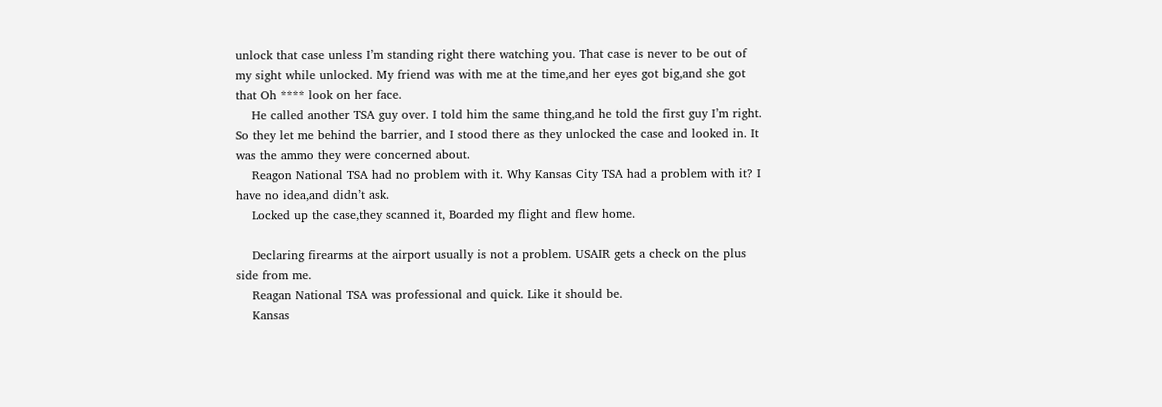unlock that case unless I’m standing right there watching you. That case is never to be out of my sight while unlocked. My friend was with me at the time,and her eyes got big,and she got that Oh **** look on her face.
    He called another TSA guy over. I told him the same thing,and he told the first guy I’m right. So they let me behind the barrier, and I stood there as they unlocked the case and looked in. It was the ammo they were concerned about.
    Reagon National TSA had no problem with it. Why Kansas City TSA had a problem with it? I have no idea,and didn’t ask.
    Locked up the case,they scanned it, Boarded my flight and flew home.

    Declaring firearms at the airport usually is not a problem. USAIR gets a check on the plus side from me.
    Reagan National TSA was professional and quick. Like it should be.
    Kansas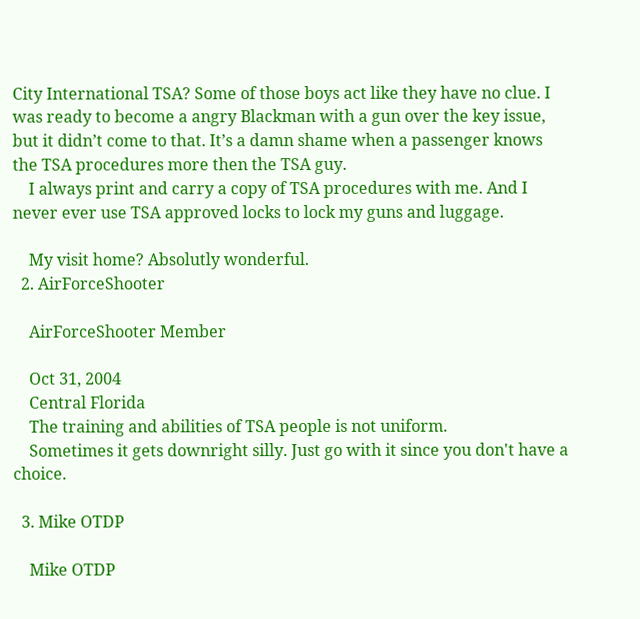City International TSA? Some of those boys act like they have no clue. I was ready to become a angry Blackman with a gun over the key issue, but it didn’t come to that. It’s a damn shame when a passenger knows the TSA procedures more then the TSA guy.
    I always print and carry a copy of TSA procedures with me. And I never ever use TSA approved locks to lock my guns and luggage.

    My visit home? Absolutly wonderful.
  2. AirForceShooter

    AirForceShooter Member

    Oct 31, 2004
    Central Florida
    The training and abilities of TSA people is not uniform.
    Sometimes it gets downright silly. Just go with it since you don't have a choice.

  3. Mike OTDP

    Mike OTDP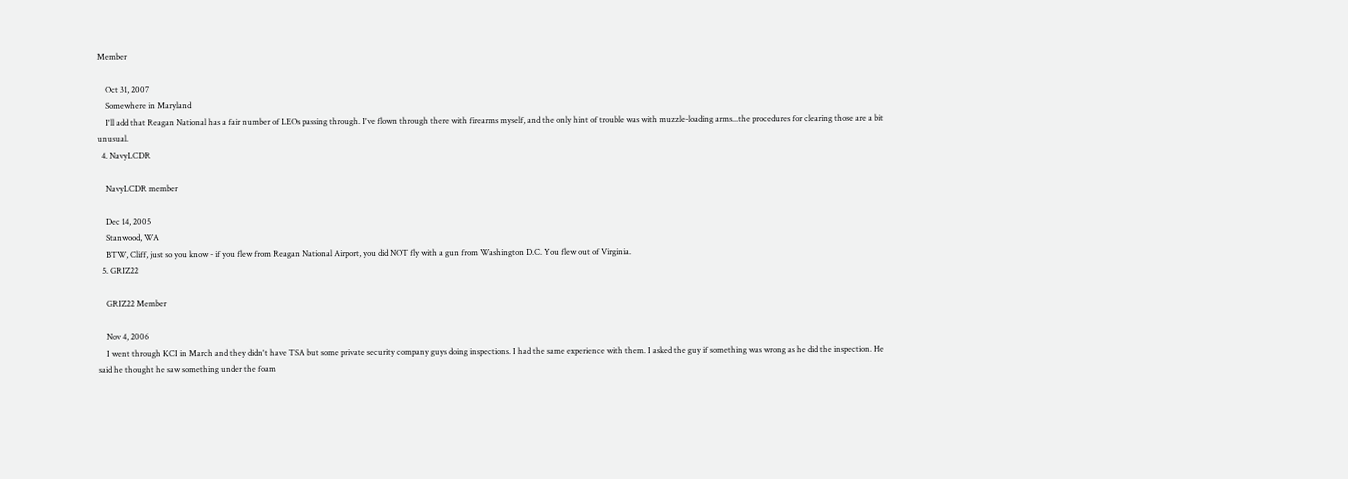Member

    Oct 31, 2007
    Somewhere in Maryland
    I'll add that Reagan National has a fair number of LEOs passing through. I've flown through there with firearms myself, and the only hint of trouble was with muzzle-loading arms...the procedures for clearing those are a bit unusual.
  4. NavyLCDR

    NavyLCDR member

    Dec 14, 2005
    Stanwood, WA
    BTW, Cliff, just so you know - if you flew from Reagan National Airport, you did NOT fly with a gun from Washington D.C. You flew out of Virginia.
  5. GRIZ22

    GRIZ22 Member

    Nov 4, 2006
    I went through KCI in March and they didn't have TSA but some private security company guys doing inspections. I had the same experience with them. I asked the guy if something was wrong as he did the inspection. He said he thought he saw something under the foam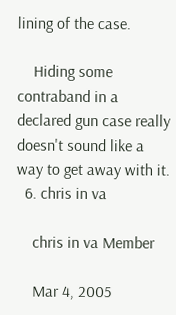lining of the case.

    Hiding some contraband in a declared gun case really doesn't sound like a way to get away with it.
  6. chris in va

    chris in va Member

    Mar 4, 2005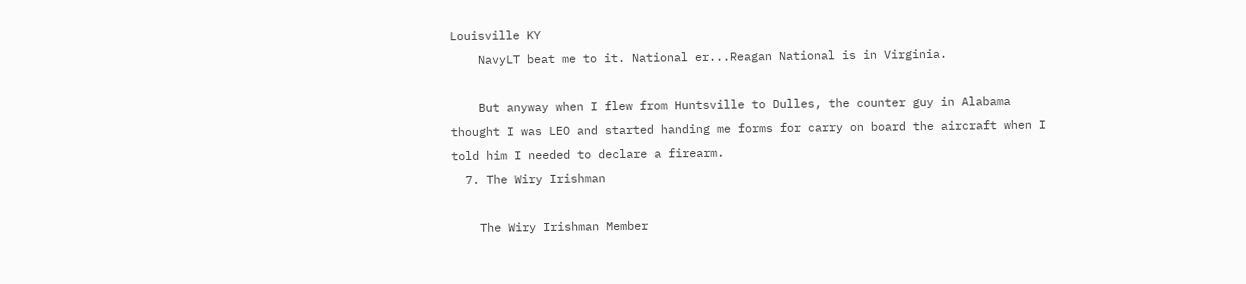Louisville KY
    NavyLT beat me to it. National er...Reagan National is in Virginia.

    But anyway when I flew from Huntsville to Dulles, the counter guy in Alabama thought I was LEO and started handing me forms for carry on board the aircraft when I told him I needed to declare a firearm.
  7. The Wiry Irishman

    The Wiry Irishman Member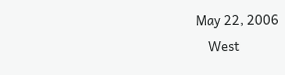May 22, 2006
    West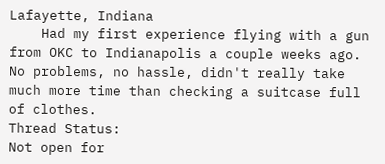Lafayette, Indiana
    Had my first experience flying with a gun from OKC to Indianapolis a couple weeks ago. No problems, no hassle, didn't really take much more time than checking a suitcase full of clothes.
Thread Status:
Not open for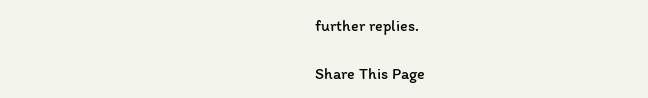further replies.

Share This Page